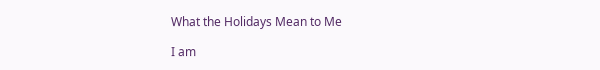What the Holidays Mean to Me

I am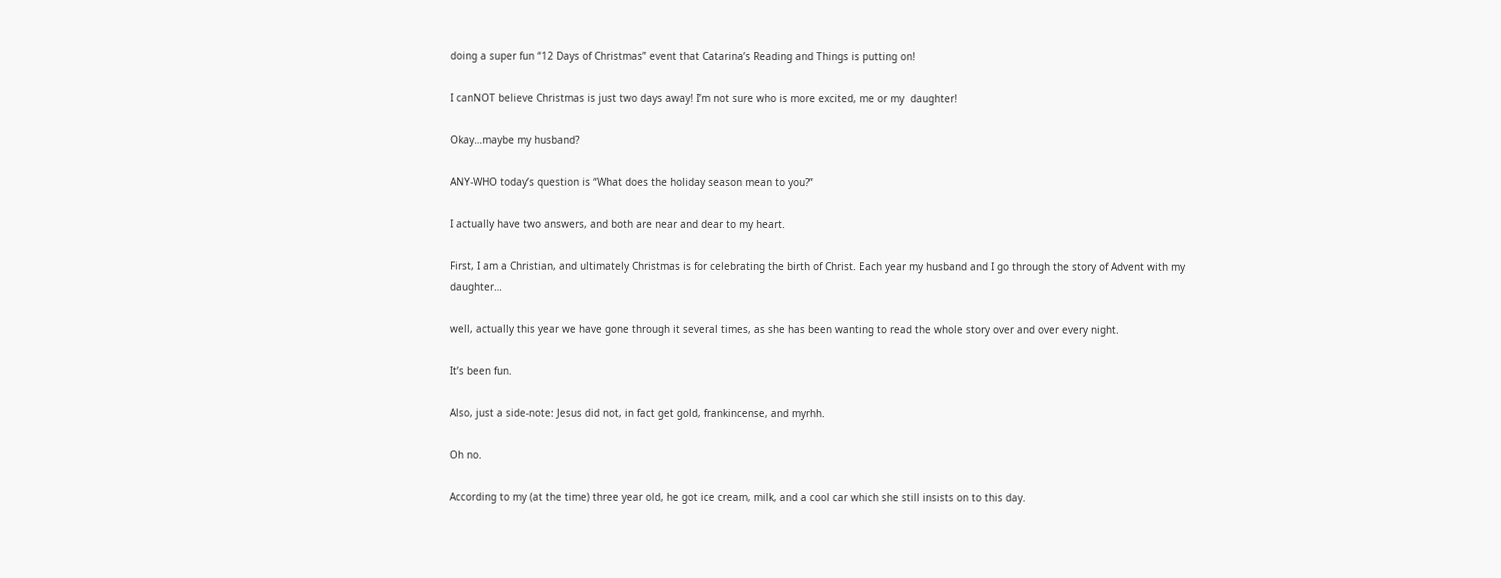doing a super fun “12 Days of Christmas” event that Catarina’s Reading and Things is putting on!

I canNOT believe Christmas is just two days away! I’m not sure who is more excited, me or my  daughter!

Okay…maybe my husband?

ANY-WHO today’s question is “What does the holiday season mean to you?”

I actually have two answers, and both are near and dear to my heart.

First, I am a Christian, and ultimately Christmas is for celebrating the birth of Christ. Each year my husband and I go through the story of Advent with my daughter…

well, actually this year we have gone through it several times, as she has been wanting to read the whole story over and over every night.

It’s been fun.

Also, just a side-note: Jesus did not, in fact get gold, frankincense, and myrhh.

Oh no.

According to my (at the time) three year old, he got ice cream, milk, and a cool car which she still insists on to this day.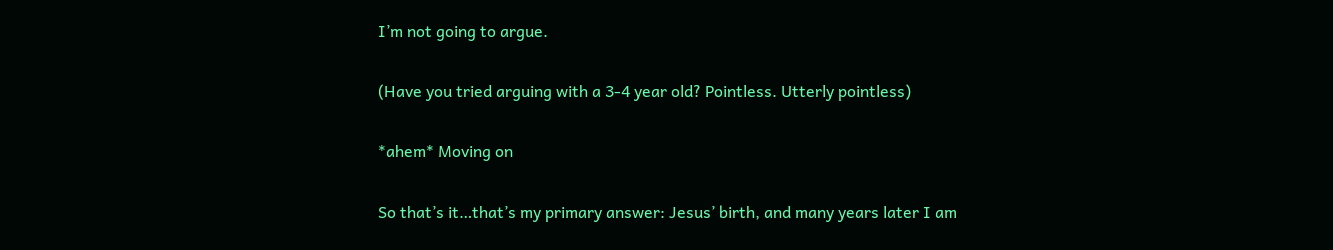I’m not going to argue.

(Have you tried arguing with a 3-4 year old? Pointless. Utterly pointless)

*ahem* Moving on

So that’s it…that’s my primary answer: Jesus’ birth, and many years later I am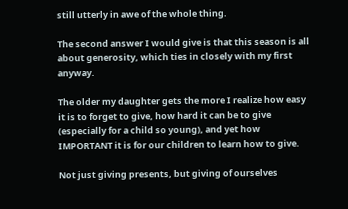still utterly in awe of the whole thing.

The second answer I would give is that this season is all about generosity, which ties in closely with my first anyway.

The older my daughter gets the more I realize how easy it is to forget to give, how hard it can be to give (especially for a child so young), and yet how IMPORTANT it is for our children to learn how to give.

Not just giving presents, but giving of ourselves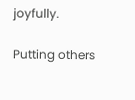joyfully.

Putting others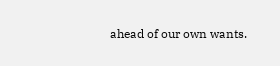ahead of our own wants.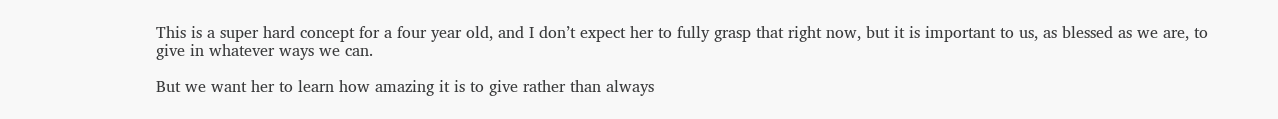This is a super hard concept for a four year old, and I don’t expect her to fully grasp that right now, but it is important to us, as blessed as we are, to give in whatever ways we can.

But we want her to learn how amazing it is to give rather than always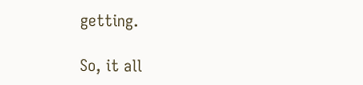getting.

So, it all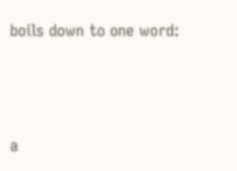boils down to one word:



a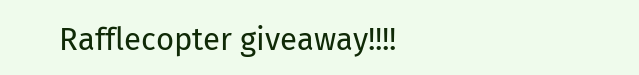Rafflecopter giveaway!!!!